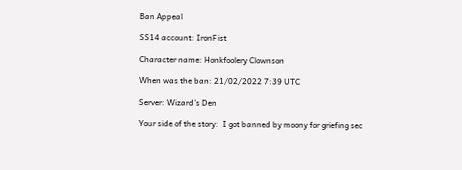Ban Appeal

SS14 account: IronFist

Character name: Honkfoolery Clownson

When was the ban: 21/02/2022 7:39 UTC

Server: Wizard’s Den

Your side of the story:  I got banned by moony for griefing sec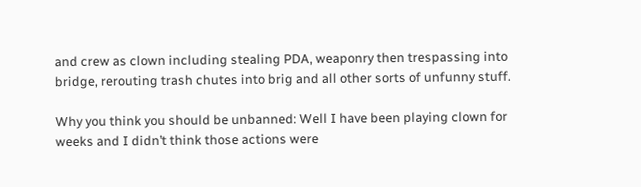and crew as clown including stealing PDA, weaponry then trespassing into bridge, rerouting trash chutes into brig and all other sorts of unfunny stuff.

Why you think you should be unbanned: Well I have been playing clown for weeks and I didn’t think those actions were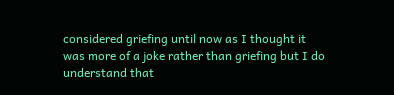considered griefing until now as I thought it was more of a joke rather than griefing but I do understand that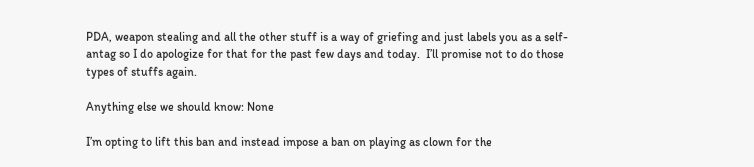PDA, weapon stealing and all the other stuff is a way of griefing and just labels you as a self-antag so I do apologize for that for the past few days and today.  I’ll promise not to do those types of stuffs again.

Anything else we should know: None

I’m opting to lift this ban and instead impose a ban on playing as clown for the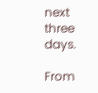next three days.

From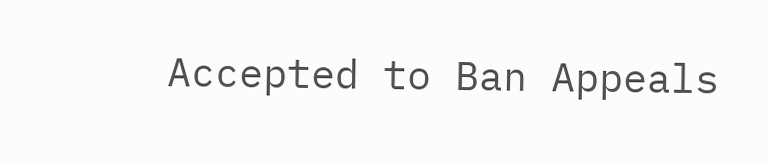Accepted to Ban Appeals